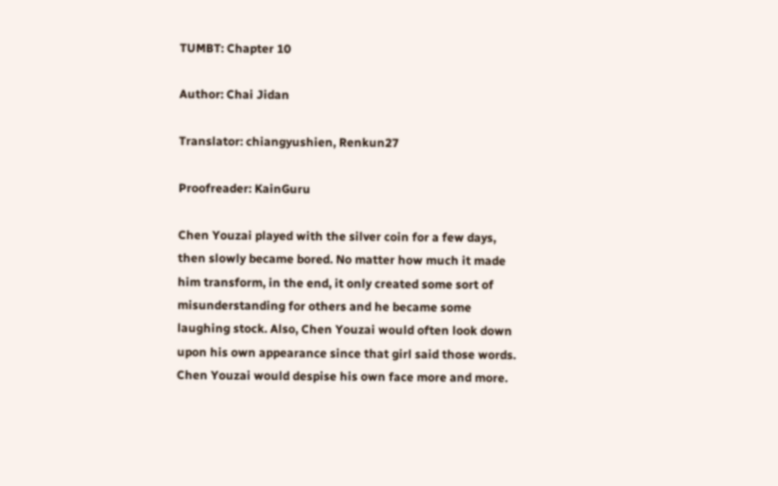TUMBT: Chapter 10

Author: Chai Jidan

Translator: chiangyushien, Renkun27

Proofreader: KainGuru

Chen Youzai played with the silver coin for a few days, then slowly became bored. No matter how much it made him transform, in the end, it only created some sort of misunderstanding for others and he became some laughing stock. Also, Chen Youzai would often look down upon his own appearance since that girl said those words. Chen Youzai would despise his own face more and more.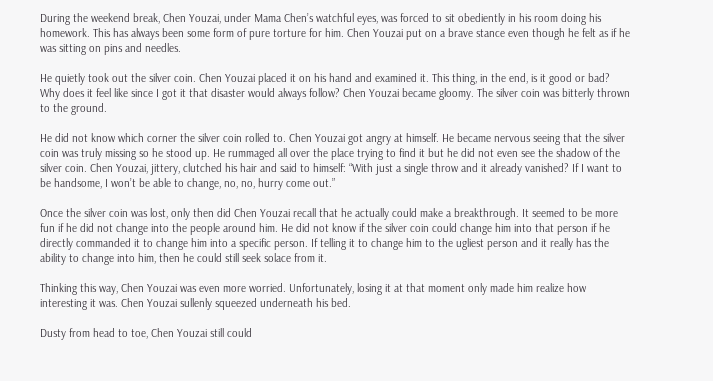During the weekend break, Chen Youzai, under Mama Chen’s watchful eyes, was forced to sit obediently in his room doing his homework. This has always been some form of pure torture for him. Chen Youzai put on a brave stance even though he felt as if he was sitting on pins and needles.

He quietly took out the silver coin. Chen Youzai placed it on his hand and examined it. This thing, in the end, is it good or bad? Why does it feel like since I got it that disaster would always follow? Chen Youzai became gloomy. The silver coin was bitterly thrown to the ground.

He did not know which corner the silver coin rolled to. Chen Youzai got angry at himself. He became nervous seeing that the silver coin was truly missing so he stood up. He rummaged all over the place trying to find it but he did not even see the shadow of the silver coin. Chen Youzai, jittery, clutched his hair and said to himself: “With just a single throw and it already vanished? If I want to be handsome, I won’t be able to change, no, no, hurry come out.”

Once the silver coin was lost, only then did Chen Youzai recall that he actually could make a breakthrough. It seemed to be more fun if he did not change into the people around him. He did not know if the silver coin could change him into that person if he directly commanded it to change him into a specific person. If telling it to change him to the ugliest person and it really has the ability to change into him, then he could still seek solace from it.

Thinking this way, Chen Youzai was even more worried. Unfortunately, losing it at that moment only made him realize how interesting it was. Chen Youzai sullenly squeezed underneath his bed.

Dusty from head to toe, Chen Youzai still could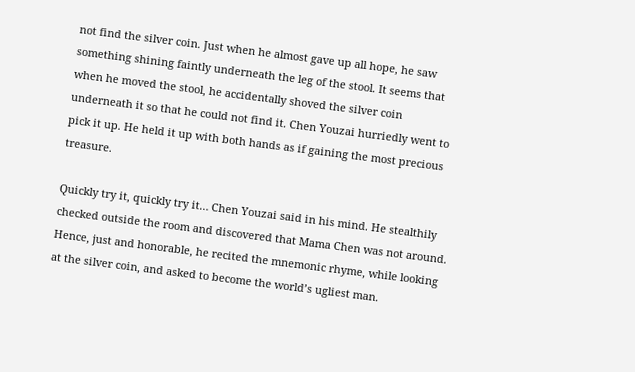not find the silver coin. Just when he almost gave up all hope, he saw something shining faintly underneath the leg of the stool. It seems that when he moved the stool, he accidentally shoved the silver coin underneath it so that he could not find it. Chen Youzai hurriedly went to pick it up. He held it up with both hands as if gaining the most precious treasure.

Quickly try it, quickly try it… Chen Youzai said in his mind. He stealthily checked outside the room and discovered that Mama Chen was not around. Hence, just and honorable, he recited the mnemonic rhyme, while looking at the silver coin, and asked to become the world’s ugliest man.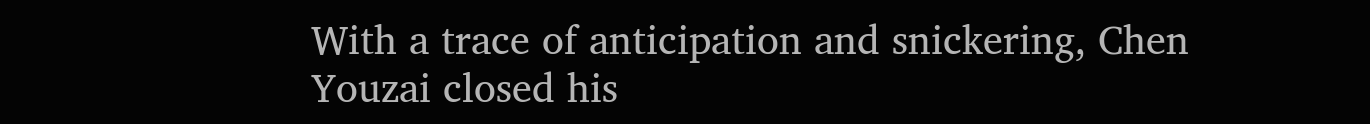With a trace of anticipation and snickering, Chen Youzai closed his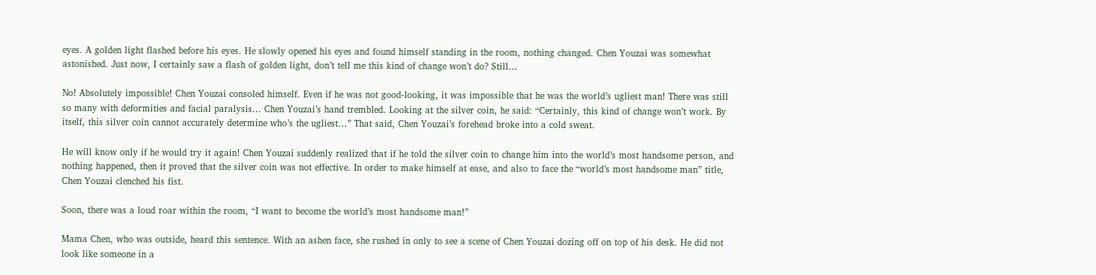eyes. A golden light flashed before his eyes. He slowly opened his eyes and found himself standing in the room, nothing changed. Chen Youzai was somewhat astonished. Just now, I certainly saw a flash of golden light, don’t tell me this kind of change won’t do? Still…

No! Absolutely impossible! Chen Youzai consoled himself. Even if he was not good-looking, it was impossible that he was the world’s ugliest man! There was still so many with deformities and facial paralysis… Chen Youzai’s hand trembled. Looking at the silver coin, he said: “Certainly, this kind of change won’t work. By itself, this silver coin cannot accurately determine who’s the ugliest…” That said, Chen Youzai’s forehead broke into a cold sweat.

He will know only if he would try it again! Chen Youzai suddenly realized that if he told the silver coin to change him into the world’s most handsome person, and nothing happened, then it proved that the silver coin was not effective. In order to make himself at ease, and also to face the “world’s most handsome man” title, Chen Youzai clenched his fist.

Soon, there was a loud roar within the room, “I want to become the world’s most handsome man!”

Mama Chen, who was outside, heard this sentence. With an ashen face, she rushed in only to see a scene of Chen Youzai dozing off on top of his desk. He did not look like someone in a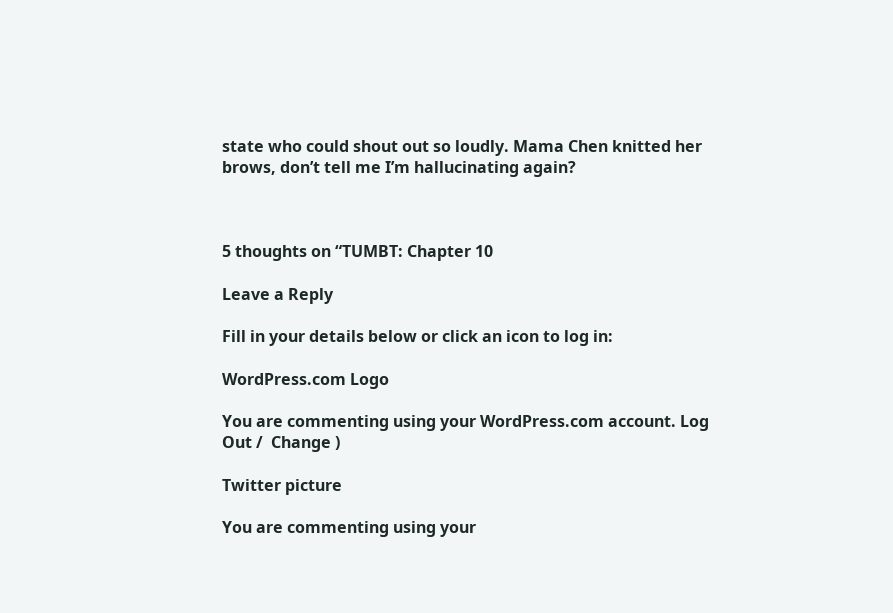state who could shout out so loudly. Mama Chen knitted her brows, don’t tell me I’m hallucinating again?



5 thoughts on “TUMBT: Chapter 10

Leave a Reply

Fill in your details below or click an icon to log in:

WordPress.com Logo

You are commenting using your WordPress.com account. Log Out /  Change )

Twitter picture

You are commenting using your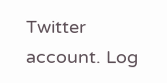Twitter account. Log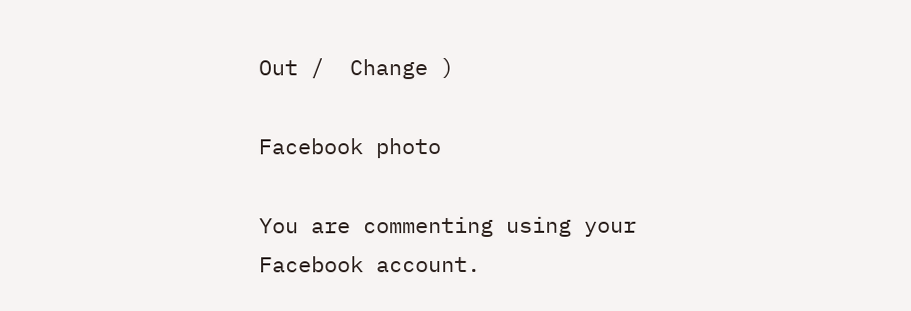Out /  Change )

Facebook photo

You are commenting using your Facebook account.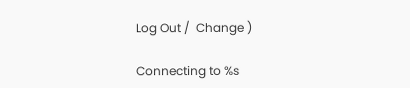Log Out /  Change )

Connecting to %s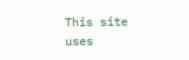This site uses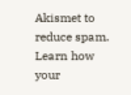Akismet to reduce spam. Learn how your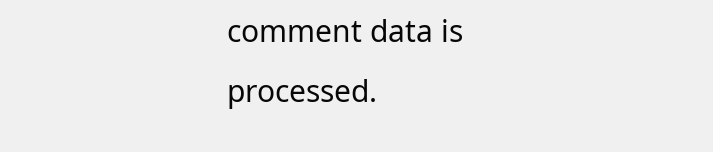comment data is processed.